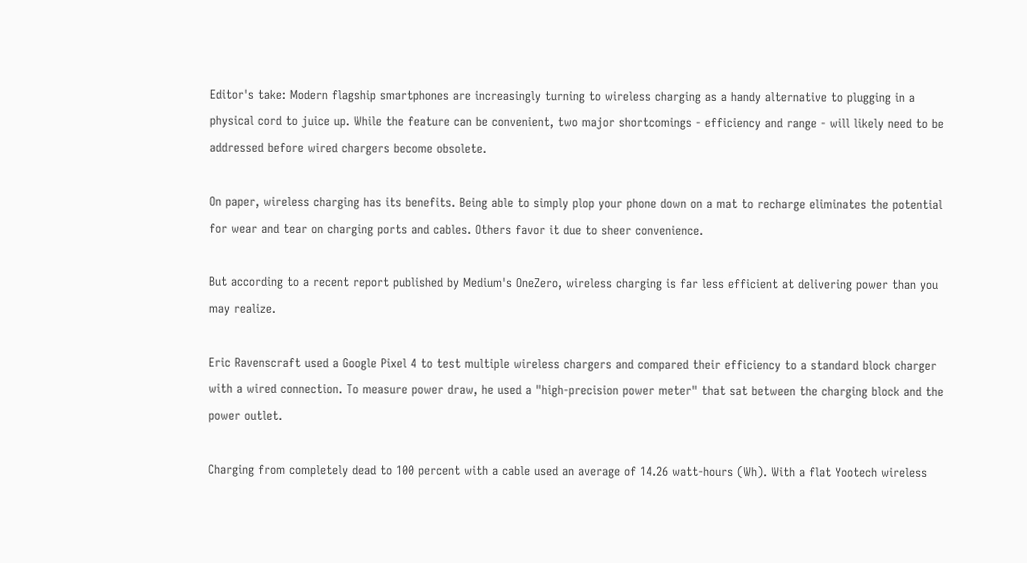Editor's take: Modern flagship smartphones are increasingly turning to wireless charging as a handy alternative to plugging in a physical cord to juice up. While the feature can be convenient, two major shortcomings - efficiency and range - will likely need to be addressed before wired chargers become obsolete.

On paper, wireless charging has its benefits. Being able to simply plop your phone down on a mat to recharge eliminates the potential for wear and tear on charging ports and cables. Others favor it due to sheer convenience.

But according to a recent report published by Medium's OneZero, wireless charging is far less efficient at delivering power than you may realize.

Eric Ravenscraft used a Google Pixel 4 to test multiple wireless chargers and compared their efficiency to a standard block charger with a wired connection. To measure power draw, he used a "high-precision power meter" that sat between the charging block and the power outlet.

Charging from completely dead to 100 percent with a cable used an average of 14.26 watt-hours (Wh). With a flat Yootech wireless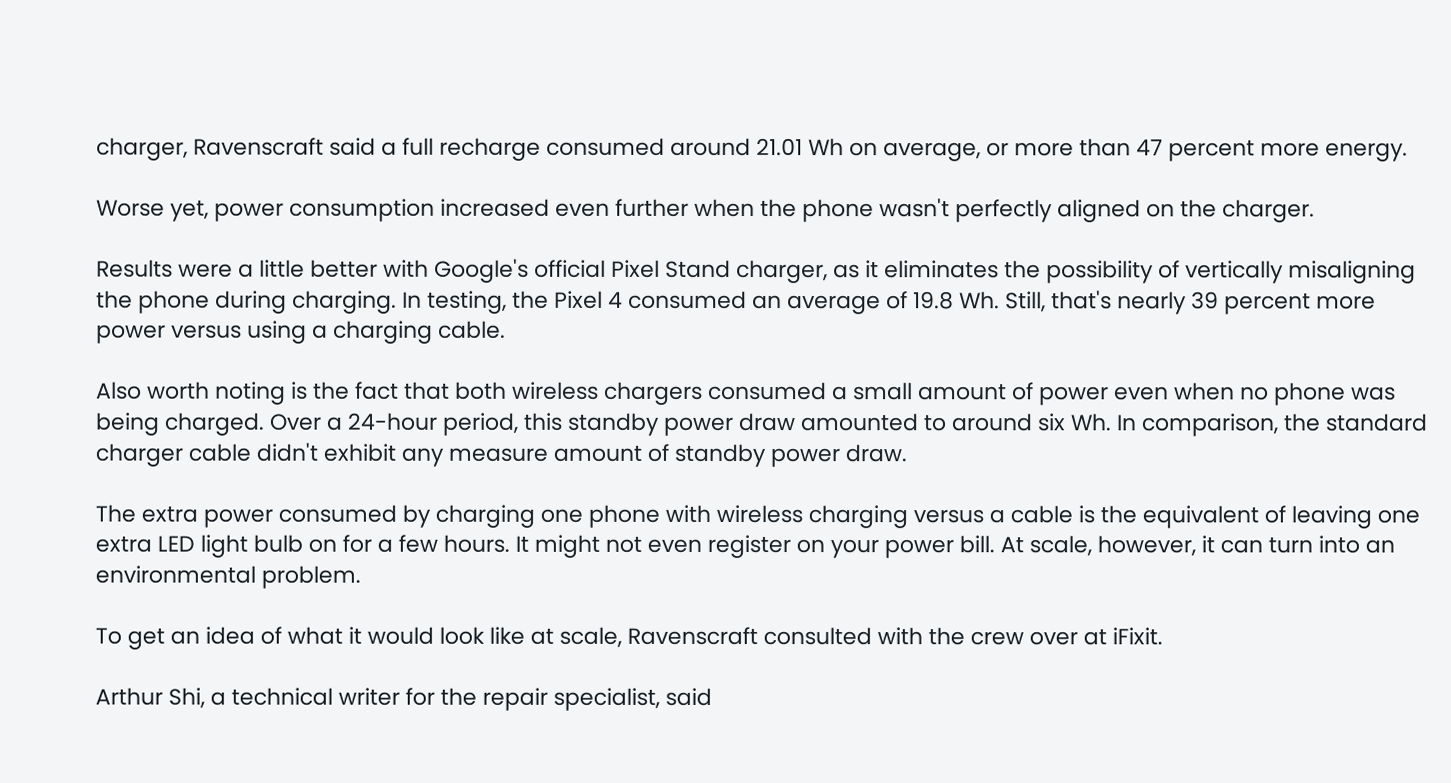charger, Ravenscraft said a full recharge consumed around 21.01 Wh on average, or more than 47 percent more energy.

Worse yet, power consumption increased even further when the phone wasn't perfectly aligned on the charger.

Results were a little better with Google's official Pixel Stand charger, as it eliminates the possibility of vertically misaligning the phone during charging. In testing, the Pixel 4 consumed an average of 19.8 Wh. Still, that's nearly 39 percent more power versus using a charging cable.

Also worth noting is the fact that both wireless chargers consumed a small amount of power even when no phone was being charged. Over a 24-hour period, this standby power draw amounted to around six Wh. In comparison, the standard charger cable didn't exhibit any measure amount of standby power draw.

The extra power consumed by charging one phone with wireless charging versus a cable is the equivalent of leaving one extra LED light bulb on for a few hours. It might not even register on your power bill. At scale, however, it can turn into an environmental problem.

To get an idea of what it would look like at scale, Ravenscraft consulted with the crew over at iFixit.

Arthur Shi, a technical writer for the repair specialist, said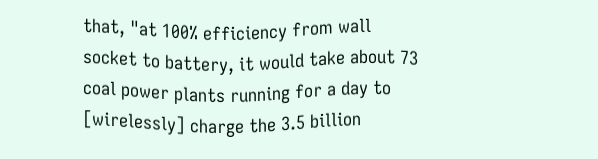that, "at 100% efficiency from wall socket to battery, it would take about 73 coal power plants running for a day to [wirelessly] charge the 3.5 billion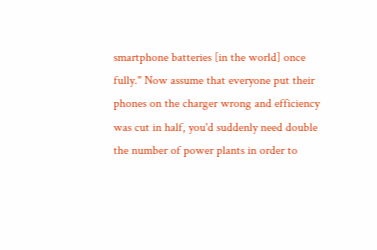smartphone batteries [in the world] once fully." Now assume that everyone put their phones on the charger wrong and efficiency was cut in half, you'd suddenly need double the number of power plants in order to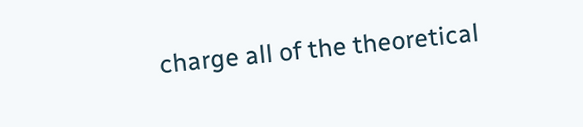charge all of the theoretical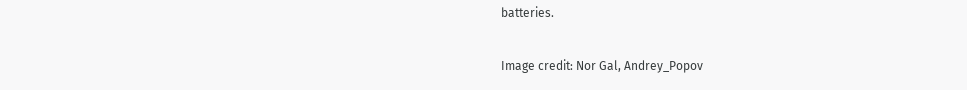batteries.

Image credit: Nor Gal, Andrey_Popov